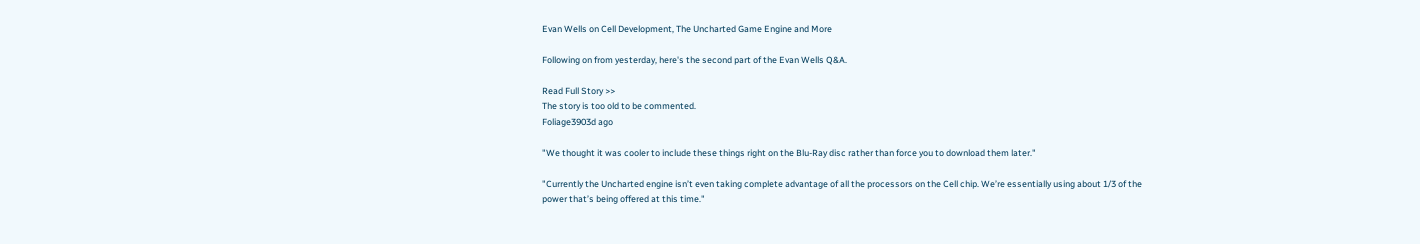Evan Wells on Cell Development, The Uncharted Game Engine and More

Following on from yesterday, here's the second part of the Evan Wells Q&A.

Read Full Story >>
The story is too old to be commented.
Foliage3903d ago

"We thought it was cooler to include these things right on the Blu-Ray disc rather than force you to download them later."

"Currently the Uncharted engine isn’t even taking complete advantage of all the processors on the Cell chip. We’re essentially using about 1/3 of the power that’s being offered at this time."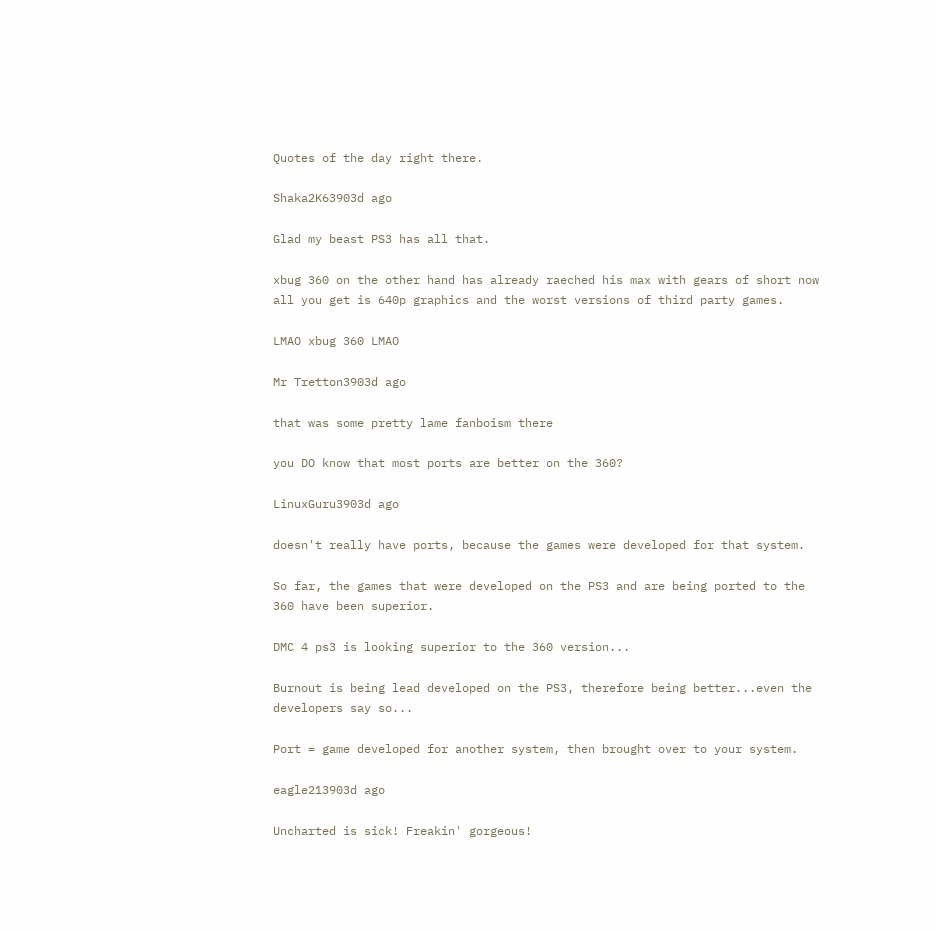Quotes of the day right there.

Shaka2K63903d ago

Glad my beast PS3 has all that.

xbug 360 on the other hand has already raeched his max with gears of short now all you get is 640p graphics and the worst versions of third party games.

LMAO xbug 360 LMAO

Mr Tretton3903d ago

that was some pretty lame fanboism there

you DO know that most ports are better on the 360?

LinuxGuru3903d ago

doesn't really have ports, because the games were developed for that system.

So far, the games that were developed on the PS3 and are being ported to the 360 have been superior.

DMC 4 ps3 is looking superior to the 360 version...

Burnout is being lead developed on the PS3, therefore being better...even the developers say so...

Port = game developed for another system, then brought over to your system.

eagle213903d ago

Uncharted is sick! Freakin' gorgeous!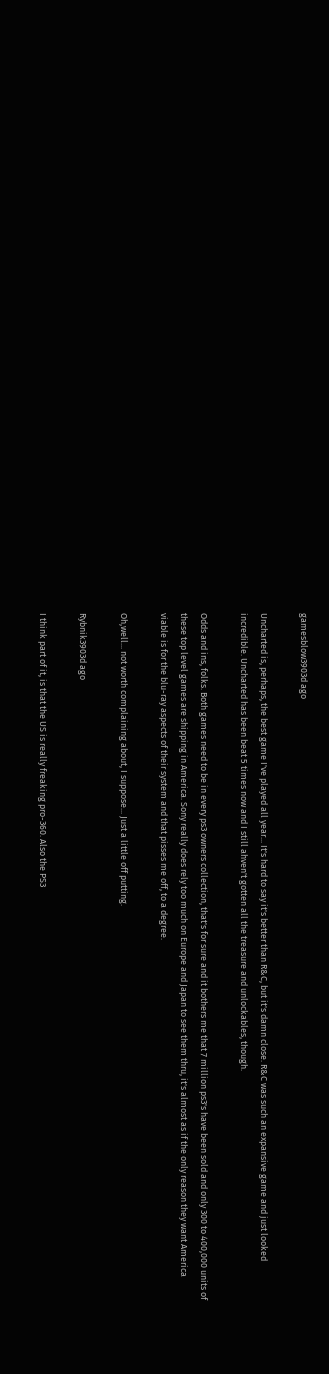gamesblow3903d ago

Uncharted is, perhaps, the best game I've played all year... It's hard to say it's better than R&C, but it's damn close. R&C was such an expansive game and just looked incredible. Uncharted has been beat 5 times now and I still ahven't gotten all the treasure and unlockables, though.

Odds and ins, folks. Both games need to be in every ps3 owners collection, that's for sure and it bothers me that 7 million ps3's have been sold and only 300 to 400,000 units of these top level games are shipping in America. Sony really does rely too much on Europe and Japan to see them thru, it's almost as if the only reason they want America viable is for the blu-ray aspects of their system and that pisses me off, to a degree.

Oh,well... not worth complaining about, I suppose... Just a little off putting.

Rybnik3903d ago

I think part of it, is that the US is really freaking pro-360. Also the PS3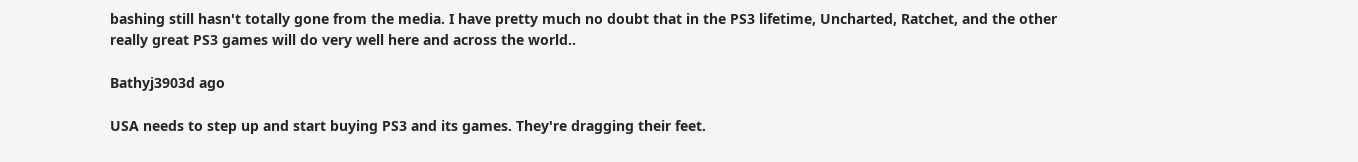bashing still hasn't totally gone from the media. I have pretty much no doubt that in the PS3 lifetime, Uncharted, Ratchet, and the other really great PS3 games will do very well here and across the world..

Bathyj3903d ago

USA needs to step up and start buying PS3 and its games. They're dragging their feet.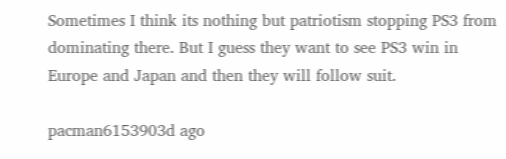Sometimes I think its nothing but patriotism stopping PS3 from dominating there. But I guess they want to see PS3 win in Europe and Japan and then they will follow suit.

pacman6153903d ago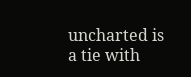uncharted is a tie with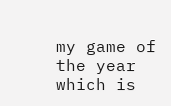my game of the year which is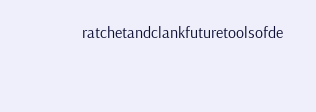ratchetandclankfuturetoolsofde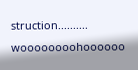struction.......... woooooooohoooooo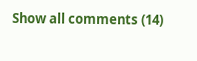Show all comments (14)